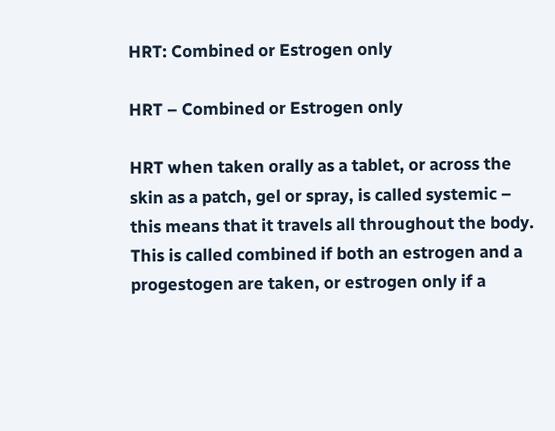HRT: Combined or Estrogen only

HRT – Combined or Estrogen only

HRT when taken orally as a tablet, or across the skin as a patch, gel or spray, is called systemic – this means that it travels all throughout the body. This is called combined if both an estrogen and a progestogen are taken, or estrogen only if a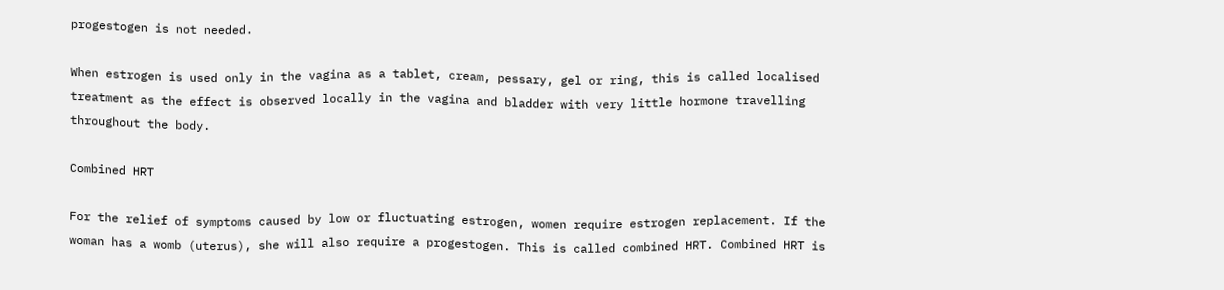progestogen is not needed.

When estrogen is used only in the vagina as a tablet, cream, pessary, gel or ring, this is called localised treatment as the effect is observed locally in the vagina and bladder with very little hormone travelling throughout the body.

Combined HRT

For the relief of symptoms caused by low or fluctuating estrogen, women require estrogen replacement. If the woman has a womb (uterus), she will also require a progestogen. This is called combined HRT. Combined HRT is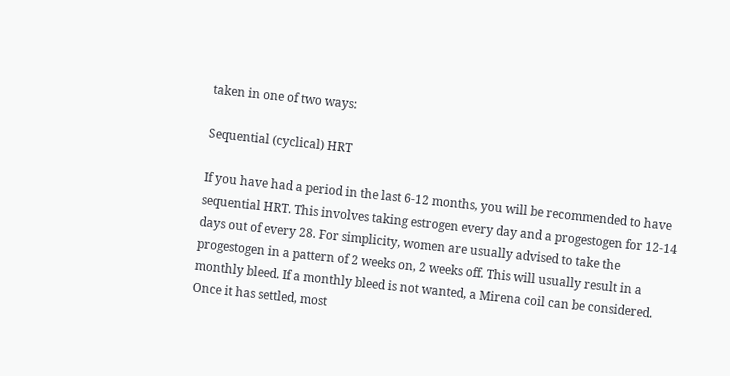taken in one of two ways:

Sequential (cyclical) HRT

If you have had a period in the last 6-12 months, you will be recommended to have sequential HRT. This involves taking estrogen every day and a progestogen for 12-14 days out of every 28. For simplicity, women are usually advised to take the progestogen in a pattern of 2 weeks on, 2 weeks off. This will usually result in a monthly bleed. If a monthly bleed is not wanted, a Mirena coil can be considered. Once it has settled, most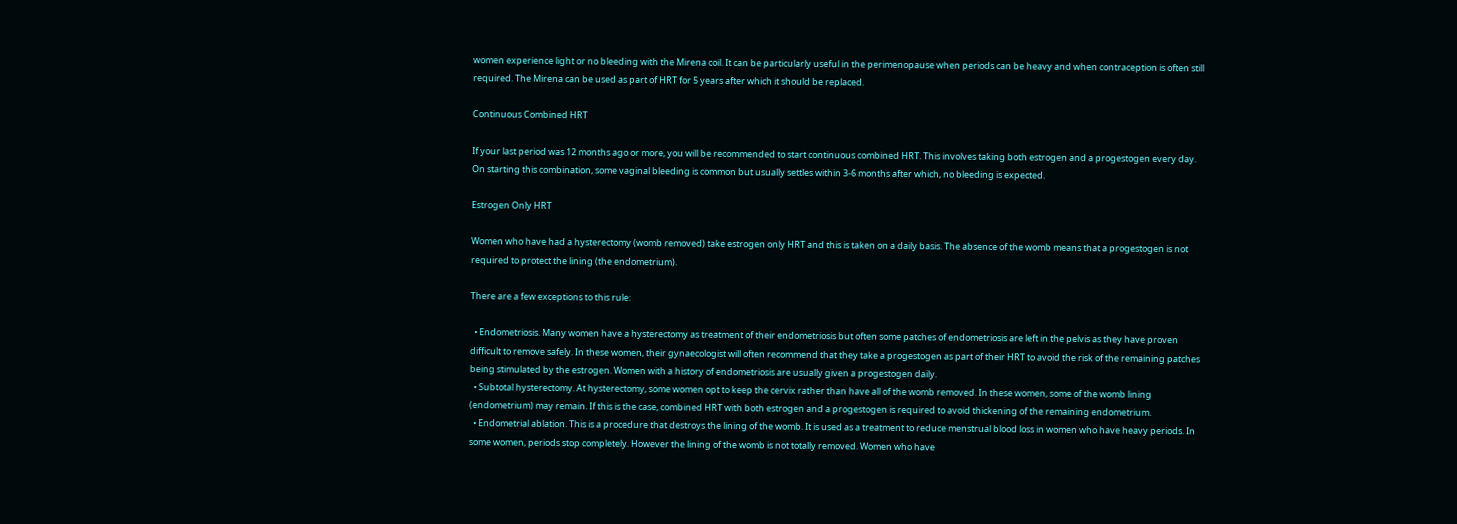women experience light or no bleeding with the Mirena coil. It can be particularly useful in the perimenopause when periods can be heavy and when contraception is often still required. The Mirena can be used as part of HRT for 5 years after which it should be replaced.

Continuous Combined HRT

If your last period was 12 months ago or more, you will be recommended to start continuous combined HRT. This involves taking both estrogen and a progestogen every day. On starting this combination, some vaginal bleeding is common but usually settles within 3-6 months after which, no bleeding is expected.

Estrogen Only HRT

Women who have had a hysterectomy (womb removed) take estrogen only HRT and this is taken on a daily basis. The absence of the womb means that a progestogen is not required to protect the lining (the endometrium).

There are a few exceptions to this rule:

  • Endometriosis. Many women have a hysterectomy as treatment of their endometriosis but often some patches of endometriosis are left in the pelvis as they have proven difficult to remove safely. In these women, their gynaecologist will often recommend that they take a progestogen as part of their HRT to avoid the risk of the remaining patches being stimulated by the estrogen. Women with a history of endometriosis are usually given a progestogen daily.
  • Subtotal hysterectomy. At hysterectomy, some women opt to keep the cervix rather than have all of the womb removed. In these women, some of the womb lining (endometrium) may remain. If this is the case, combined HRT with both estrogen and a progestogen is required to avoid thickening of the remaining endometrium.
  • Endometrial ablation. This is a procedure that destroys the lining of the womb. It is used as a treatment to reduce menstrual blood loss in women who have heavy periods. In some women, periods stop completely. However the lining of the womb is not totally removed. Women who have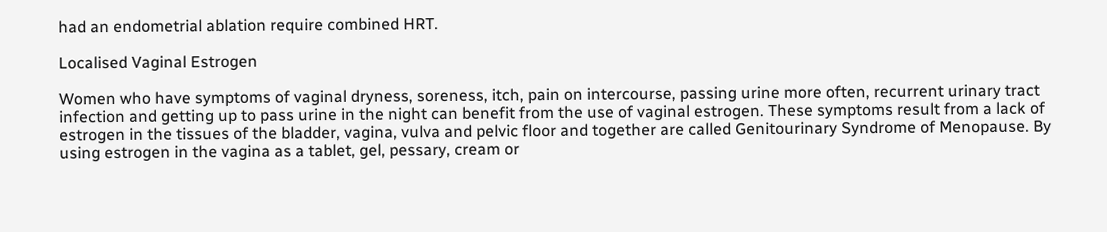had an endometrial ablation require combined HRT.

Localised Vaginal Estrogen

Women who have symptoms of vaginal dryness, soreness, itch, pain on intercourse, passing urine more often, recurrent urinary tract infection and getting up to pass urine in the night can benefit from the use of vaginal estrogen. These symptoms result from a lack of estrogen in the tissues of the bladder, vagina, vulva and pelvic floor and together are called Genitourinary Syndrome of Menopause. By using estrogen in the vagina as a tablet, gel, pessary, cream or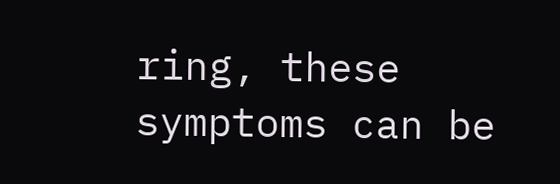ring, these symptoms can be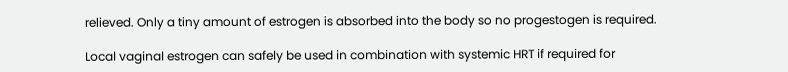relieved. Only a tiny amount of estrogen is absorbed into the body so no progestogen is required.

Local vaginal estrogen can safely be used in combination with systemic HRT if required for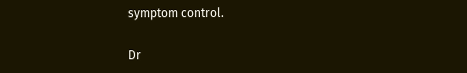symptom control.

Dr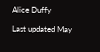Alice Duffy

Last updated May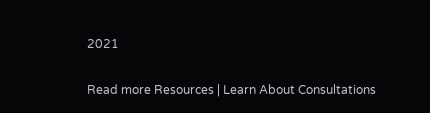2021

Read more Resources | Learn About Consultations